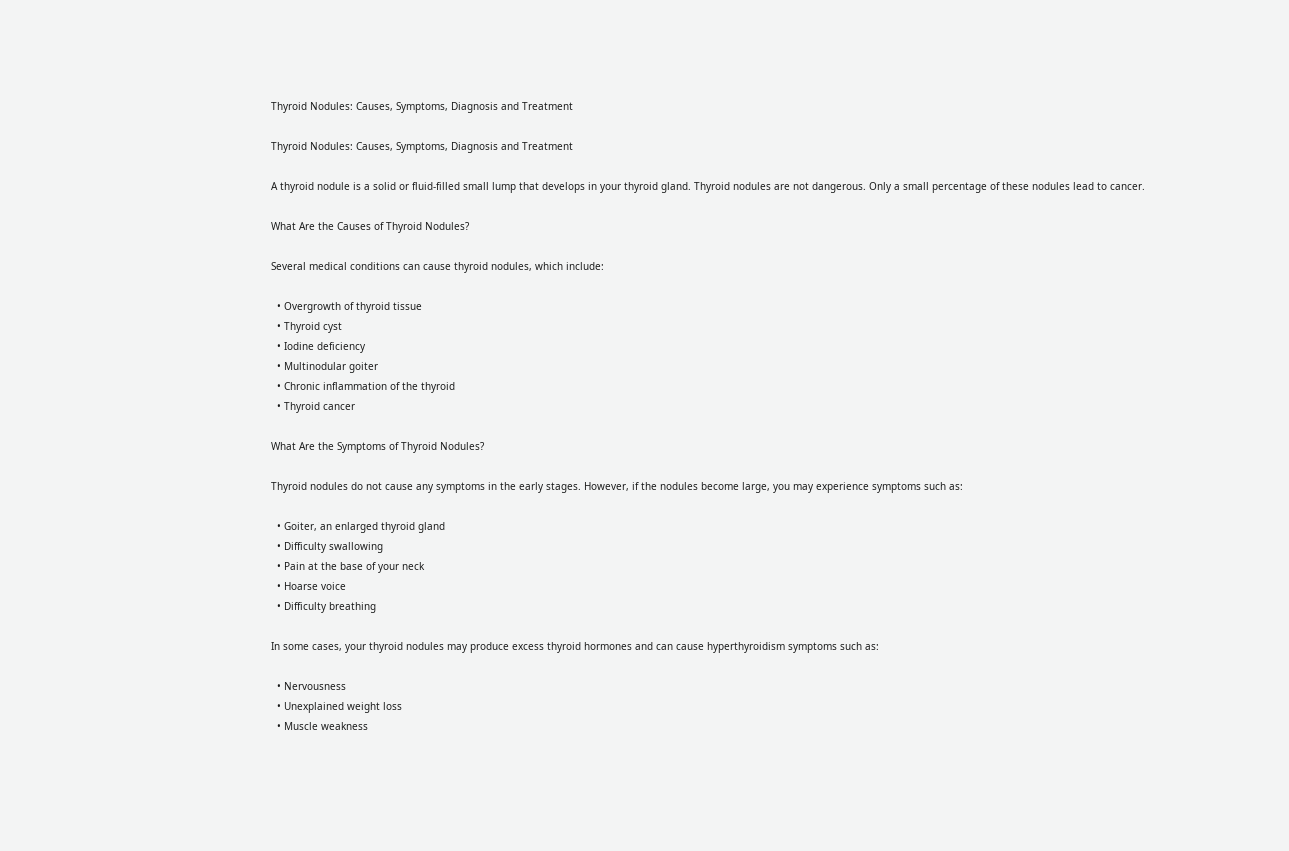Thyroid Nodules: Causes, Symptoms, Diagnosis and Treatment

Thyroid Nodules: Causes, Symptoms, Diagnosis and Treatment

A thyroid nodule is a solid or fluid-filled small lump that develops in your thyroid gland. Thyroid nodules are not dangerous. Only a small percentage of these nodules lead to cancer.

What Are the Causes of Thyroid Nodules?

Several medical conditions can cause thyroid nodules, which include:

  • Overgrowth of thyroid tissue
  • Thyroid cyst
  • Iodine deficiency
  • Multinodular goiter
  • Chronic inflammation of the thyroid
  • Thyroid cancer

What Are the Symptoms of Thyroid Nodules?

Thyroid nodules do not cause any symptoms in the early stages. However, if the nodules become large, you may experience symptoms such as:

  • Goiter, an enlarged thyroid gland
  • Difficulty swallowing
  • Pain at the base of your neck
  • Hoarse voice
  • Difficulty breathing

In some cases, your thyroid nodules may produce excess thyroid hormones and can cause hyperthyroidism symptoms such as:

  • Nervousness
  • Unexplained weight loss
  • Muscle weakness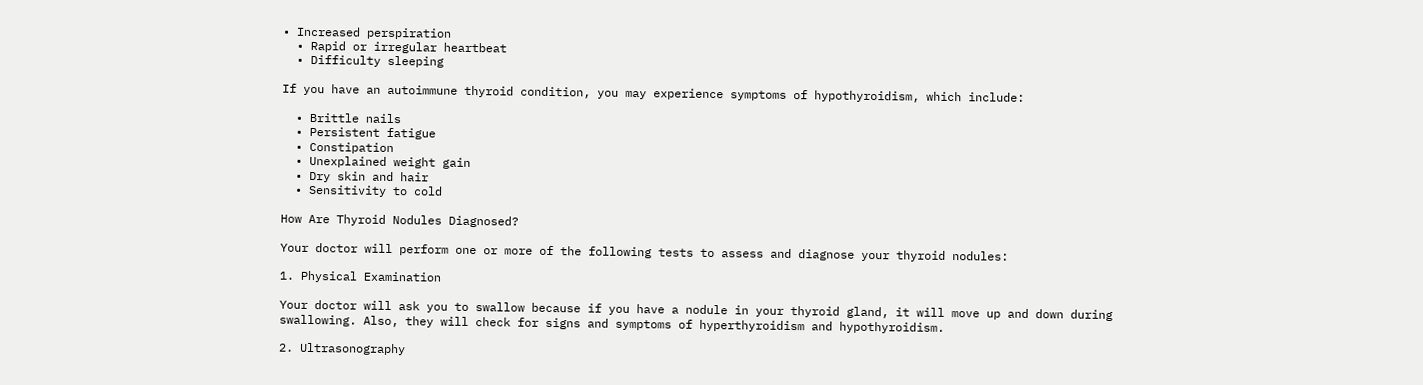• Increased perspiration
  • Rapid or irregular heartbeat
  • Difficulty sleeping

If you have an autoimmune thyroid condition, you may experience symptoms of hypothyroidism, which include:

  • Brittle nails
  • Persistent fatigue
  • Constipation
  • Unexplained weight gain
  • Dry skin and hair
  • Sensitivity to cold

How Are Thyroid Nodules Diagnosed?

Your doctor will perform one or more of the following tests to assess and diagnose your thyroid nodules:

1. Physical Examination

Your doctor will ask you to swallow because if you have a nodule in your thyroid gland, it will move up and down during swallowing. Also, they will check for signs and symptoms of hyperthyroidism and hypothyroidism.

2. Ultrasonography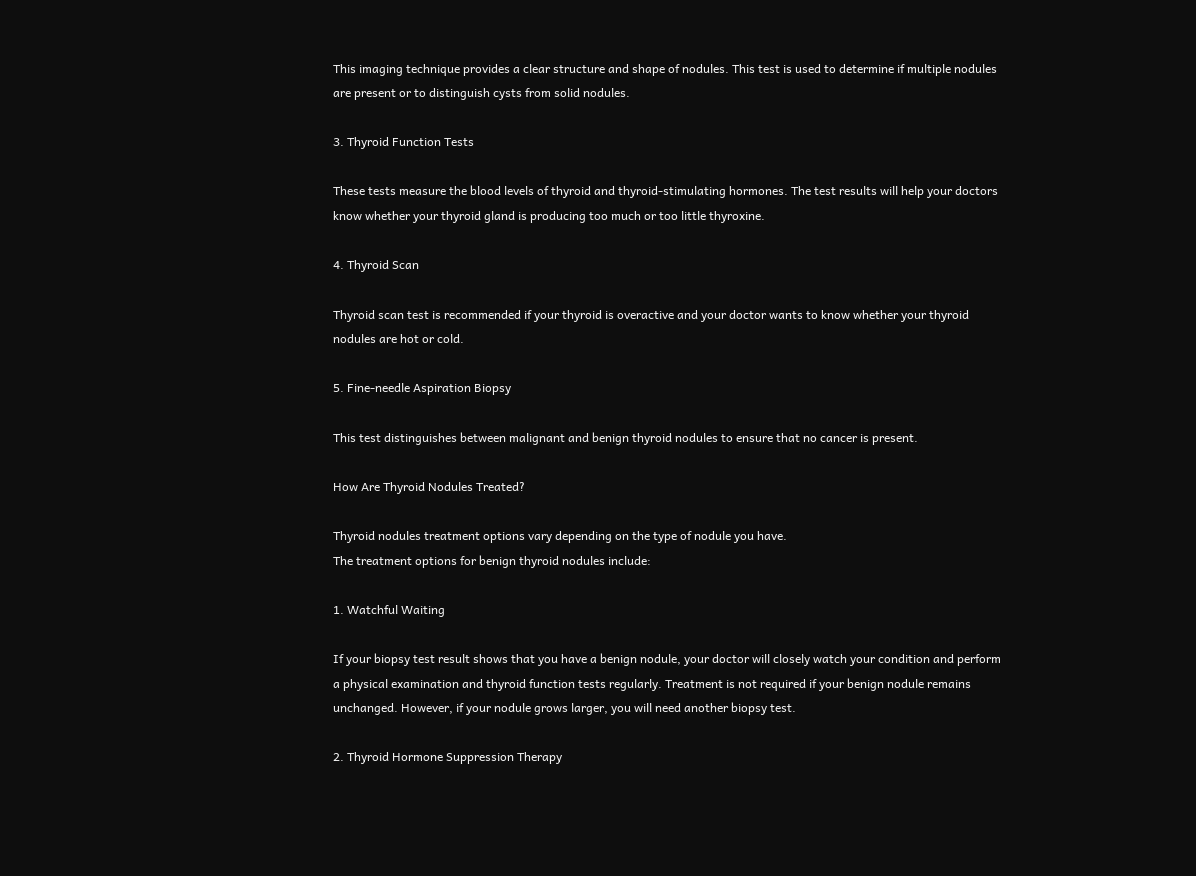This imaging technique provides a clear structure and shape of nodules. This test is used to determine if multiple nodules are present or to distinguish cysts from solid nodules.

3. Thyroid Function Tests

These tests measure the blood levels of thyroid and thyroid-stimulating hormones. The test results will help your doctors know whether your thyroid gland is producing too much or too little thyroxine.

4. Thyroid Scan

Thyroid scan test is recommended if your thyroid is overactive and your doctor wants to know whether your thyroid nodules are hot or cold.

5. Fine-needle Aspiration Biopsy

This test distinguishes between malignant and benign thyroid nodules to ensure that no cancer is present.

How Are Thyroid Nodules Treated?

Thyroid nodules treatment options vary depending on the type of nodule you have.
The treatment options for benign thyroid nodules include:

1. Watchful Waiting

If your biopsy test result shows that you have a benign nodule, your doctor will closely watch your condition and perform a physical examination and thyroid function tests regularly. Treatment is not required if your benign nodule remains unchanged. However, if your nodule grows larger, you will need another biopsy test.

2. Thyroid Hormone Suppression Therapy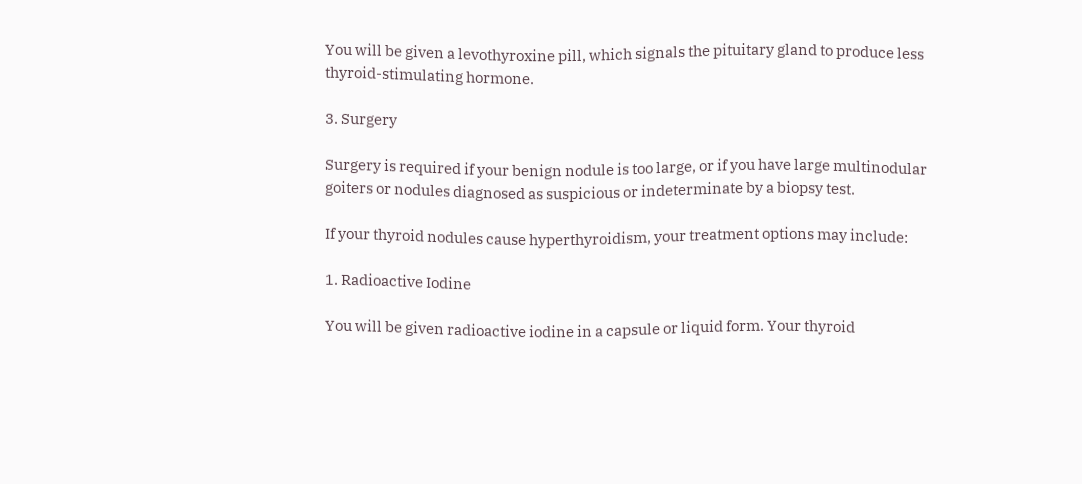You will be given a levothyroxine pill, which signals the pituitary gland to produce less thyroid-stimulating hormone.

3. Surgery

Surgery is required if your benign nodule is too large, or if you have large multinodular goiters or nodules diagnosed as suspicious or indeterminate by a biopsy test.

If your thyroid nodules cause hyperthyroidism, your treatment options may include:

1. Radioactive Iodine

You will be given radioactive iodine in a capsule or liquid form. Your thyroid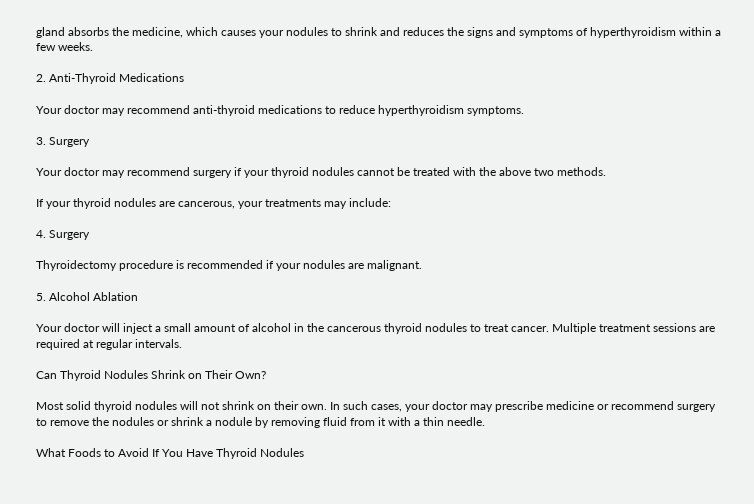gland absorbs the medicine, which causes your nodules to shrink and reduces the signs and symptoms of hyperthyroidism within a few weeks.

2. Anti-Thyroid Medications

Your doctor may recommend anti-thyroid medications to reduce hyperthyroidism symptoms.

3. Surgery

Your doctor may recommend surgery if your thyroid nodules cannot be treated with the above two methods.

If your thyroid nodules are cancerous, your treatments may include:

4. Surgery

Thyroidectomy procedure is recommended if your nodules are malignant.

5. Alcohol Ablation

Your doctor will inject a small amount of alcohol in the cancerous thyroid nodules to treat cancer. Multiple treatment sessions are required at regular intervals.

Can Thyroid Nodules Shrink on Their Own?

Most solid thyroid nodules will not shrink on their own. In such cases, your doctor may prescribe medicine or recommend surgery to remove the nodules or shrink a nodule by removing fluid from it with a thin needle.

What Foods to Avoid If You Have Thyroid Nodules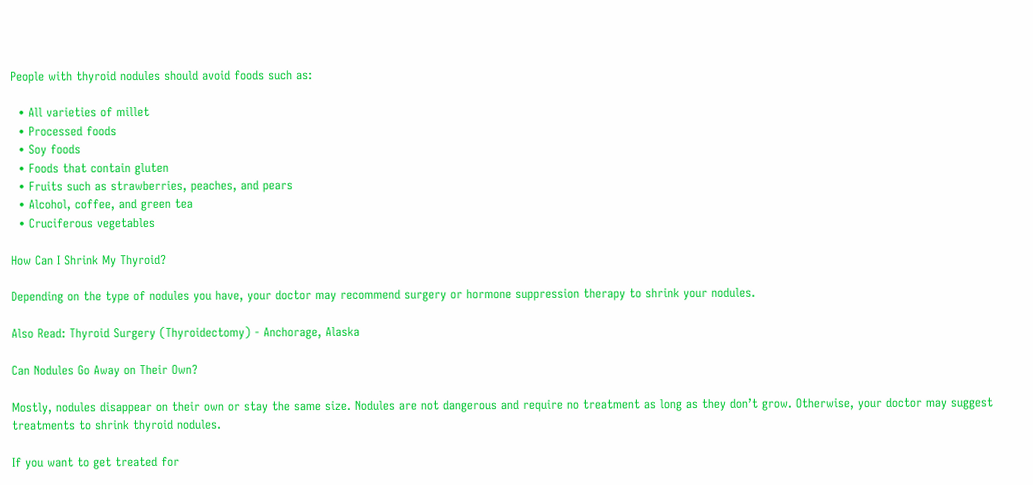People with thyroid nodules should avoid foods such as:

  • All varieties of millet
  • Processed foods
  • Soy foods
  • Foods that contain gluten
  • Fruits such as strawberries, peaches, and pears
  • Alcohol, coffee, and green tea
  • Cruciferous vegetables

How Can I Shrink My Thyroid?

Depending on the type of nodules you have, your doctor may recommend surgery or hormone suppression therapy to shrink your nodules.

Also Read: Thyroid Surgery (Thyroidectomy) - Anchorage, Alaska

Can Nodules Go Away on Their Own?

Mostly, nodules disappear on their own or stay the same size. Nodules are not dangerous and require no treatment as long as they don’t grow. Otherwise, your doctor may suggest treatments to shrink thyroid nodules.

If you want to get treated for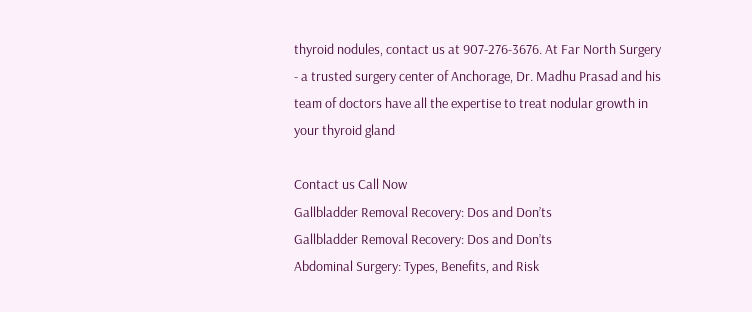thyroid nodules, contact us at 907-276-3676. At Far North Surgery - a trusted surgery center of Anchorage, Dr. Madhu Prasad and his team of doctors have all the expertise to treat nodular growth in your thyroid gland

Contact us Call Now
Gallbladder Removal Recovery: Dos and Don’ts
Gallbladder Removal Recovery: Dos and Don’ts
Abdominal Surgery: Types, Benefits, and Risk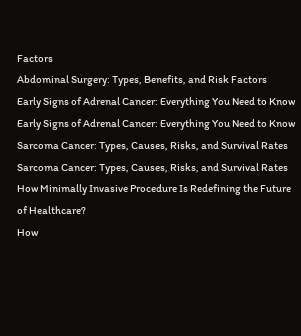Factors
Abdominal Surgery: Types, Benefits, and Risk Factors
Early Signs of Adrenal Cancer: Everything You Need to Know
Early Signs of Adrenal Cancer: Everything You Need to Know
Sarcoma Cancer: Types, Causes, Risks, and Survival Rates
Sarcoma Cancer: Types, Causes, Risks, and Survival Rates
How Minimally Invasive Procedure Is Redefining the Future of Healthcare?
How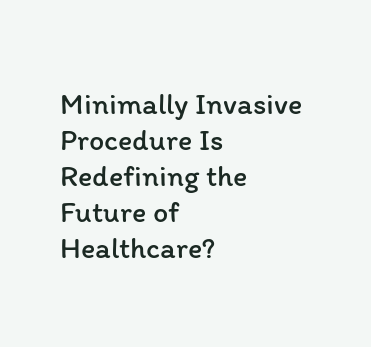Minimally Invasive Procedure Is Redefining the Future of Healthcare?